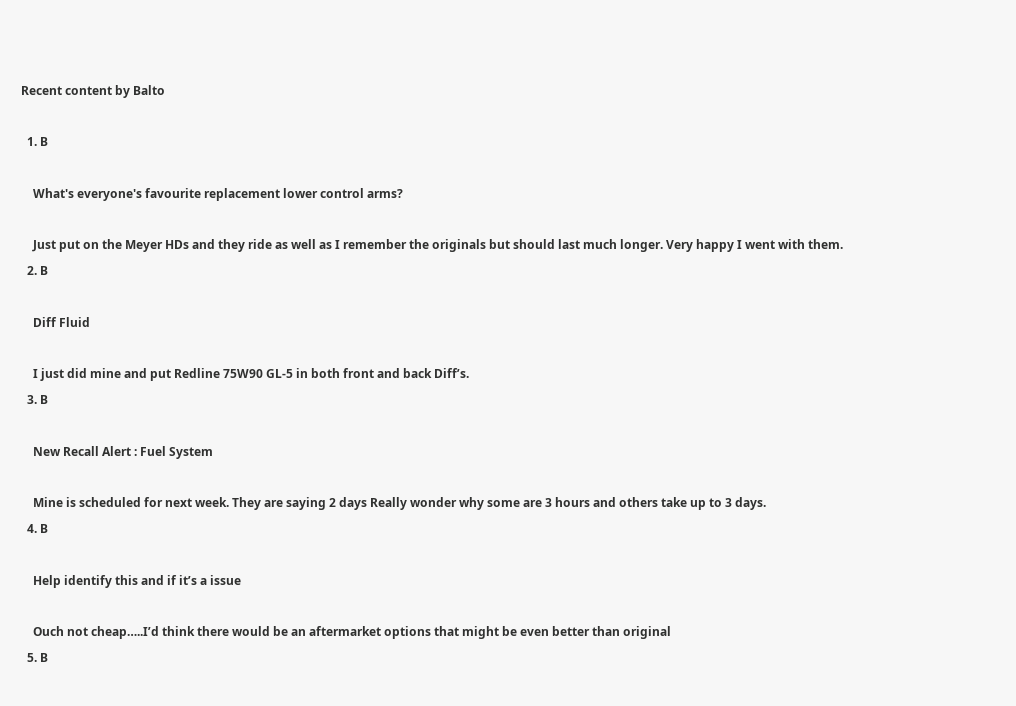Recent content by Balto

  1. B

    What's everyone's favourite replacement lower control arms?

    Just put on the Meyer HDs and they ride as well as I remember the originals but should last much longer. Very happy I went with them.
  2. B

    Diff Fluid

    I just did mine and put Redline 75W90 GL-5 in both front and back Diff’s.
  3. B

    New Recall Alert : Fuel System

    Mine is scheduled for next week. They are saying 2 days Really wonder why some are 3 hours and others take up to 3 days.
  4. B

    Help identify this and if it’s a issue

    Ouch not cheap…..I’d think there would be an aftermarket options that might be even better than original
  5. B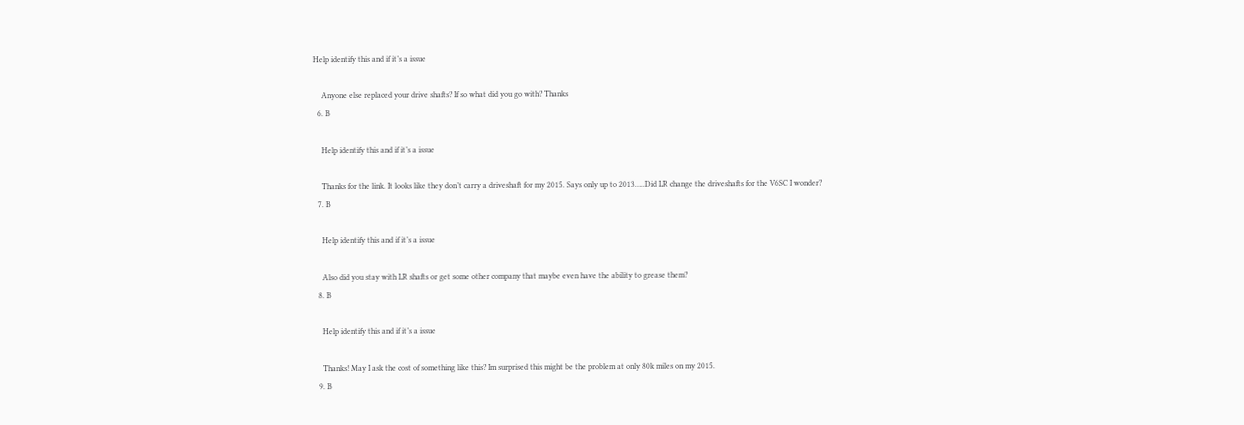Help identify this and if it’s a issue

    Anyone else replaced your drive shafts? If so what did you go with? Thanks
  6. B

    Help identify this and if it’s a issue

    Thanks for the link. It looks like they don’t carry a driveshaft for my 2015. Says only up to 2013…..Did LR change the driveshafts for the V6SC I wonder?
  7. B

    Help identify this and if it’s a issue

    Also did you stay with LR shafts or get some other company that maybe even have the ability to grease them?
  8. B

    Help identify this and if it’s a issue

    Thanks! May I ask the cost of something like this? Im surprised this might be the problem at only 80k miles on my 2015.
  9. B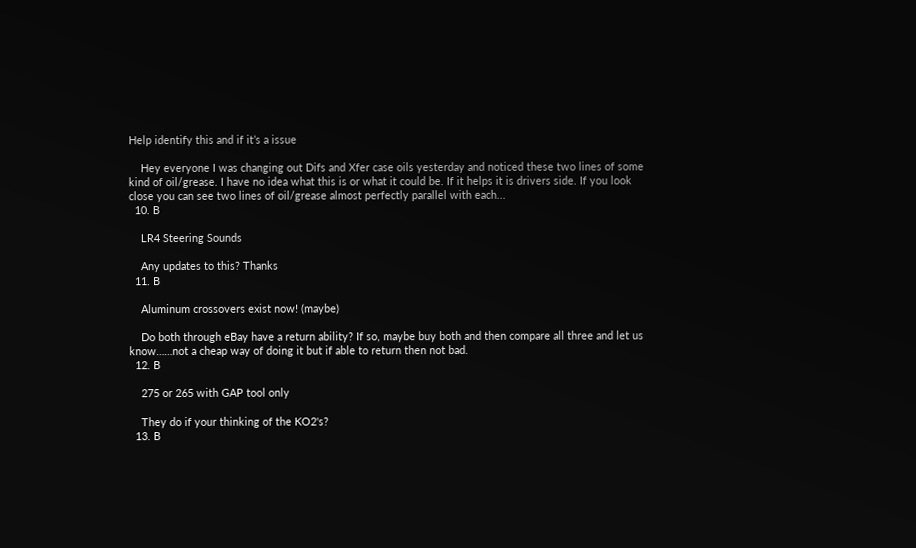Help identify this and if it’s a issue

    Hey everyone I was changing out Difs and Xfer case oils yesterday and noticed these two lines of some kind of oil/grease. I have no idea what this is or what it could be. If it helps it is drivers side. If you look close you can see two lines of oil/grease almost perfectly parallel with each...
  10. B

    LR4 Steering Sounds

    Any updates to this? Thanks
  11. B

    Aluminum crossovers exist now! (maybe)

    Do both through eBay have a return ability? If so, maybe buy both and then compare all three and let us know……not a cheap way of doing it but if able to return then not bad.
  12. B

    275 or 265 with GAP tool only

    They do if your thinking of the KO2's?
  13. B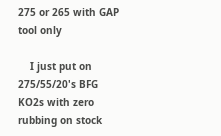275 or 265 with GAP tool only

    I just put on 275/55/20's BFG KO2s with zero rubbing on stock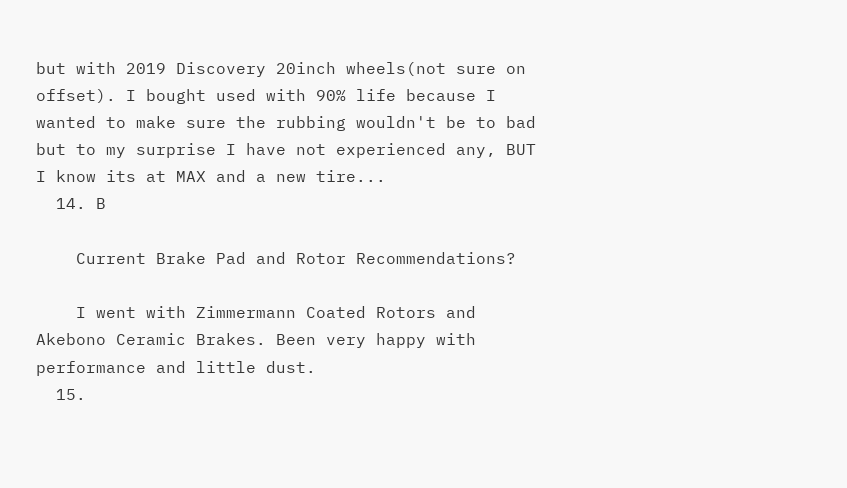but with 2019 Discovery 20inch wheels(not sure on offset). I bought used with 90% life because I wanted to make sure the rubbing wouldn't be to bad but to my surprise I have not experienced any, BUT I know its at MAX and a new tire...
  14. B

    Current Brake Pad and Rotor Recommendations?

    I went with Zimmermann Coated Rotors and Akebono Ceramic Brakes. Been very happy with performance and little dust.
  15.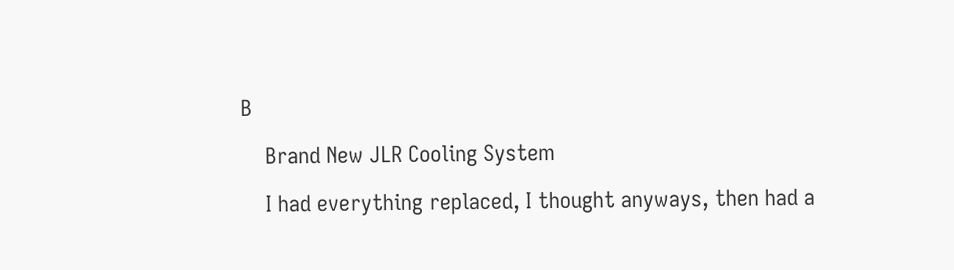B

    Brand New JLR Cooling System

    I had everything replaced, I thought anyways, then had a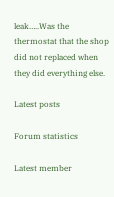leak…..Was the thermostat that the shop did not replaced when they did everything else.

Latest posts

Forum statistics

Latest member